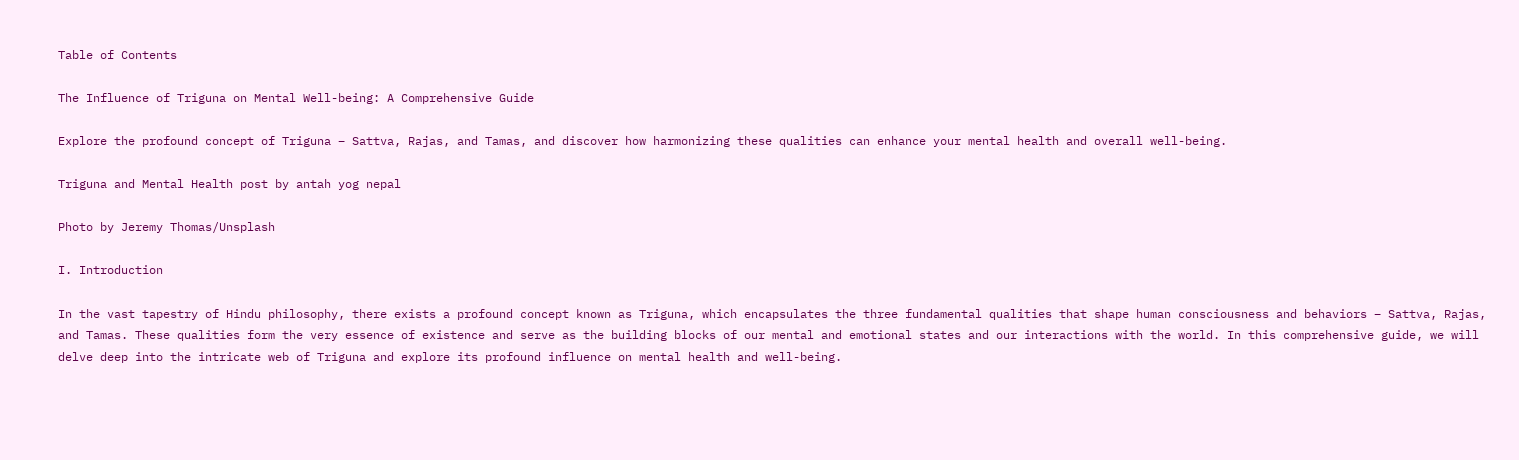Table of Contents

The Influence of Triguna on Mental Well-being: A Comprehensive Guide

Explore the profound concept of Triguna – Sattva, Rajas, and Tamas, and discover how harmonizing these qualities can enhance your mental health and overall well-being.

Triguna and Mental Health post by antah yog nepal

Photo by Jeremy Thomas/Unsplash

I. Introduction

In the vast tapestry of Hindu philosophy, there exists a profound concept known as Triguna, which encapsulates the three fundamental qualities that shape human consciousness and behaviors – Sattva, Rajas, and Tamas. These qualities form the very essence of existence and serve as the building blocks of our mental and emotional states and our interactions with the world. In this comprehensive guide, we will delve deep into the intricate web of Triguna and explore its profound influence on mental health and well-being.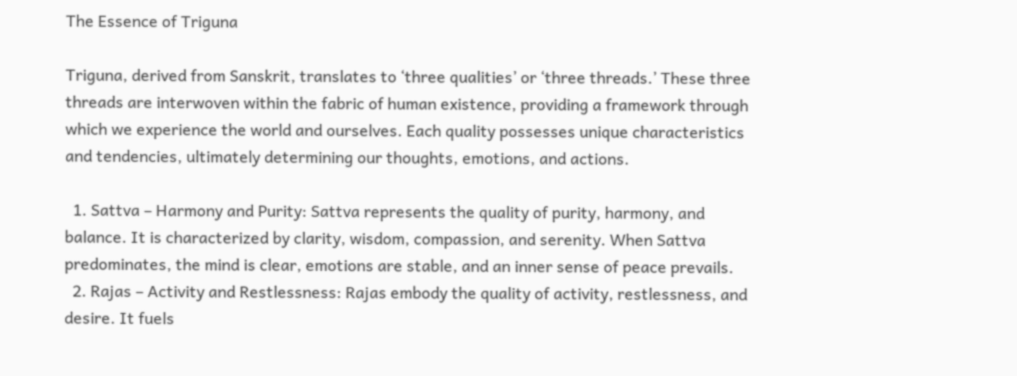The Essence of Triguna

Triguna, derived from Sanskrit, translates to ‘three qualities’ or ‘three threads.’ These three threads are interwoven within the fabric of human existence, providing a framework through which we experience the world and ourselves. Each quality possesses unique characteristics and tendencies, ultimately determining our thoughts, emotions, and actions.

  1. Sattva – Harmony and Purity: Sattva represents the quality of purity, harmony, and balance. It is characterized by clarity, wisdom, compassion, and serenity. When Sattva predominates, the mind is clear, emotions are stable, and an inner sense of peace prevails.
  2. Rajas – Activity and Restlessness: Rajas embody the quality of activity, restlessness, and desire. It fuels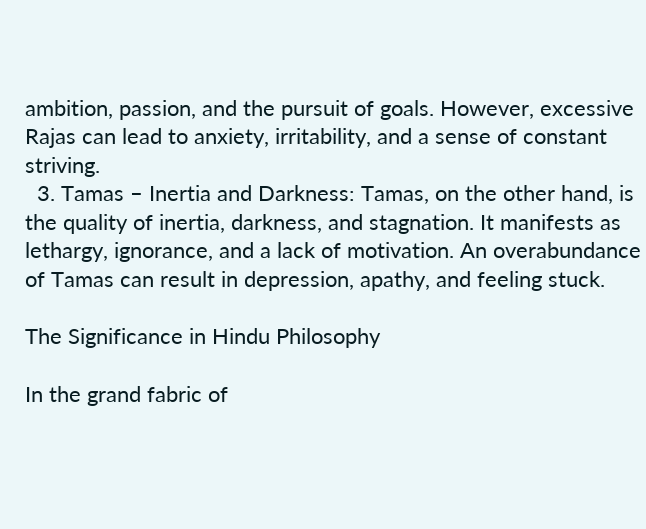ambition, passion, and the pursuit of goals. However, excessive Rajas can lead to anxiety, irritability, and a sense of constant striving.
  3. Tamas – Inertia and Darkness: Tamas, on the other hand, is the quality of inertia, darkness, and stagnation. It manifests as lethargy, ignorance, and a lack of motivation. An overabundance of Tamas can result in depression, apathy, and feeling stuck.

The Significance in Hindu Philosophy

In the grand fabric of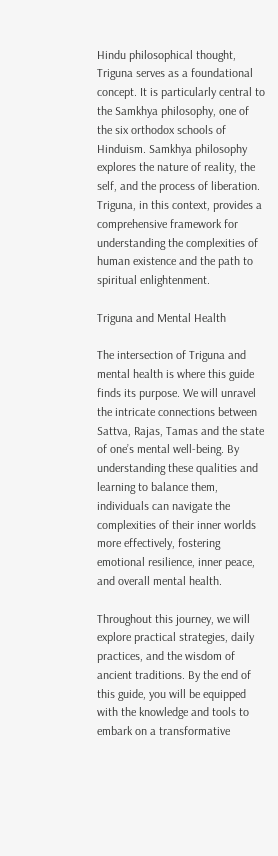Hindu philosophical thought, Triguna serves as a foundational concept. It is particularly central to the Samkhya philosophy, one of the six orthodox schools of Hinduism. Samkhya philosophy explores the nature of reality, the self, and the process of liberation. Triguna, in this context, provides a comprehensive framework for understanding the complexities of human existence and the path to spiritual enlightenment.

Triguna and Mental Health

The intersection of Triguna and mental health is where this guide finds its purpose. We will unravel the intricate connections between Sattva, Rajas, Tamas and the state of one’s mental well-being. By understanding these qualities and learning to balance them, individuals can navigate the complexities of their inner worlds more effectively, fostering emotional resilience, inner peace, and overall mental health.

Throughout this journey, we will explore practical strategies, daily practices, and the wisdom of ancient traditions. By the end of this guide, you will be equipped with the knowledge and tools to embark on a transformative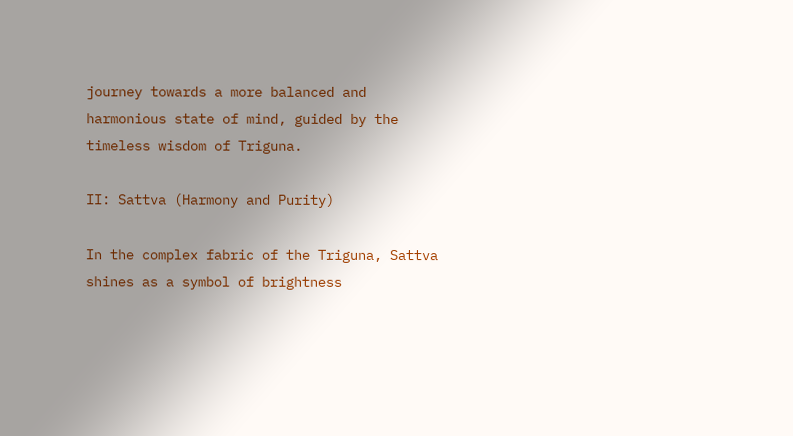journey towards a more balanced and harmonious state of mind, guided by the timeless wisdom of Triguna.

II: Sattva (Harmony and Purity)

In the complex fabric of the Triguna, Sattva shines as a symbol of brightness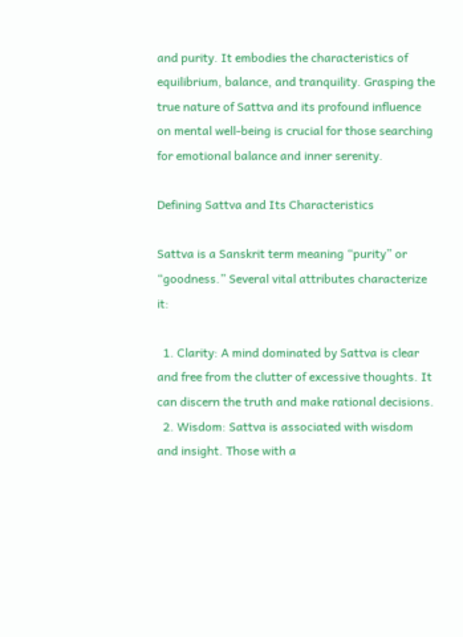and purity. It embodies the characteristics of equilibrium, balance, and tranquility. Grasping the true nature of Sattva and its profound influence on mental well-being is crucial for those searching for emotional balance and inner serenity.

Defining Sattva and Its Characteristics

Sattva is a Sanskrit term meaning “purity” or “goodness.” Several vital attributes characterize it:

  1. Clarity: A mind dominated by Sattva is clear and free from the clutter of excessive thoughts. It can discern the truth and make rational decisions.
  2. Wisdom: Sattva is associated with wisdom and insight. Those with a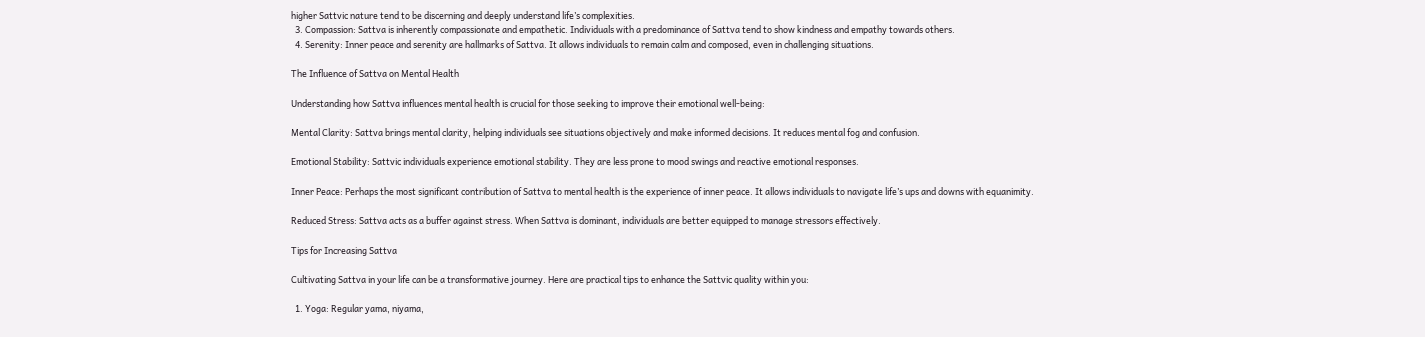higher Sattvic nature tend to be discerning and deeply understand life’s complexities.
  3. Compassion: Sattva is inherently compassionate and empathetic. Individuals with a predominance of Sattva tend to show kindness and empathy towards others.
  4. Serenity: Inner peace and serenity are hallmarks of Sattva. It allows individuals to remain calm and composed, even in challenging situations.

The Influence of Sattva on Mental Health

Understanding how Sattva influences mental health is crucial for those seeking to improve their emotional well-being:

Mental Clarity: Sattva brings mental clarity, helping individuals see situations objectively and make informed decisions. It reduces mental fog and confusion.

Emotional Stability: Sattvic individuals experience emotional stability. They are less prone to mood swings and reactive emotional responses.

Inner Peace: Perhaps the most significant contribution of Sattva to mental health is the experience of inner peace. It allows individuals to navigate life’s ups and downs with equanimity.

Reduced Stress: Sattva acts as a buffer against stress. When Sattva is dominant, individuals are better equipped to manage stressors effectively.

Tips for Increasing Sattva

Cultivating Sattva in your life can be a transformative journey. Here are practical tips to enhance the Sattvic quality within you:

  1. Yoga: Regular yama, niyama,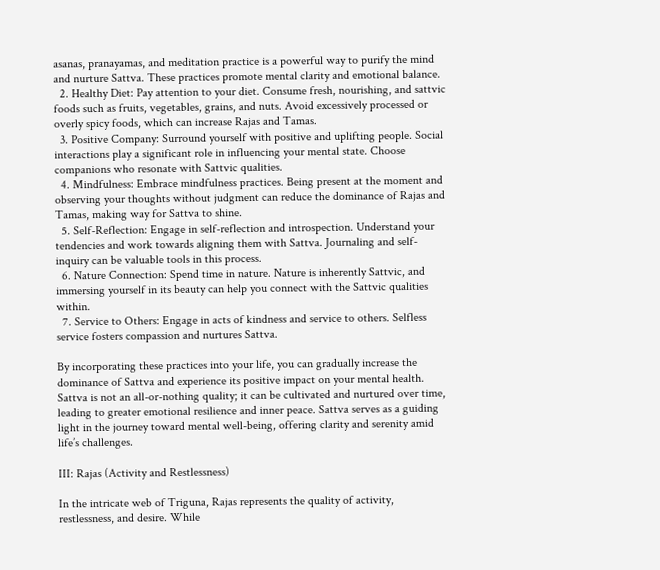asanas, pranayamas, and meditation practice is a powerful way to purify the mind and nurture Sattva. These practices promote mental clarity and emotional balance.
  2. Healthy Diet: Pay attention to your diet. Consume fresh, nourishing, and sattvic foods such as fruits, vegetables, grains, and nuts. Avoid excessively processed or overly spicy foods, which can increase Rajas and Tamas.
  3. Positive Company: Surround yourself with positive and uplifting people. Social interactions play a significant role in influencing your mental state. Choose companions who resonate with Sattvic qualities.
  4. Mindfulness: Embrace mindfulness practices. Being present at the moment and observing your thoughts without judgment can reduce the dominance of Rajas and Tamas, making way for Sattva to shine.
  5. Self-Reflection: Engage in self-reflection and introspection. Understand your tendencies and work towards aligning them with Sattva. Journaling and self-inquiry can be valuable tools in this process.
  6. Nature Connection: Spend time in nature. Nature is inherently Sattvic, and immersing yourself in its beauty can help you connect with the Sattvic qualities within.
  7. Service to Others: Engage in acts of kindness and service to others. Selfless service fosters compassion and nurtures Sattva.

By incorporating these practices into your life, you can gradually increase the dominance of Sattva and experience its positive impact on your mental health. Sattva is not an all-or-nothing quality; it can be cultivated and nurtured over time, leading to greater emotional resilience and inner peace. Sattva serves as a guiding light in the journey toward mental well-being, offering clarity and serenity amid life’s challenges.

III: Rajas (Activity and Restlessness)

In the intricate web of Triguna, Rajas represents the quality of activity, restlessness, and desire. While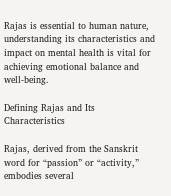Rajas is essential to human nature, understanding its characteristics and impact on mental health is vital for achieving emotional balance and well-being.

Defining Rajas and Its Characteristics

Rajas, derived from the Sanskrit word for “passion” or “activity,” embodies several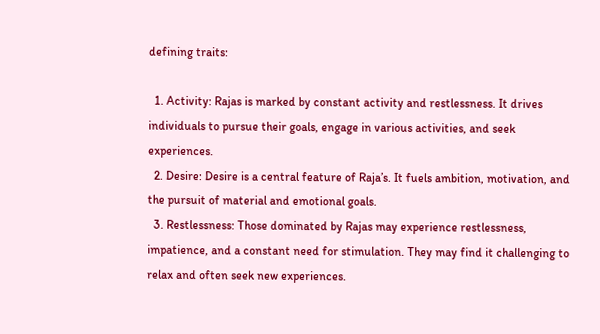defining traits:

  1. Activity: Rajas is marked by constant activity and restlessness. It drives individuals to pursue their goals, engage in various activities, and seek experiences.
  2. Desire: Desire is a central feature of Raja’s. It fuels ambition, motivation, and the pursuit of material and emotional goals.
  3. Restlessness: Those dominated by Rajas may experience restlessness, impatience, and a constant need for stimulation. They may find it challenging to relax and often seek new experiences.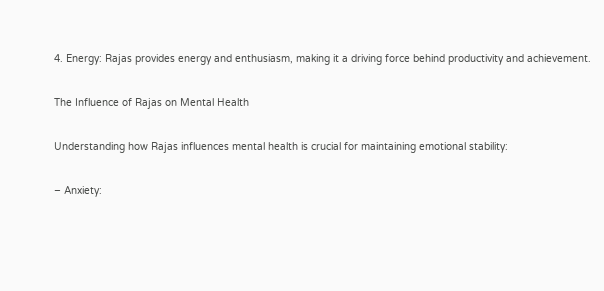4. Energy: Rajas provides energy and enthusiasm, making it a driving force behind productivity and achievement.

The Influence of Rajas on Mental Health

Understanding how Rajas influences mental health is crucial for maintaining emotional stability:

– Anxiety: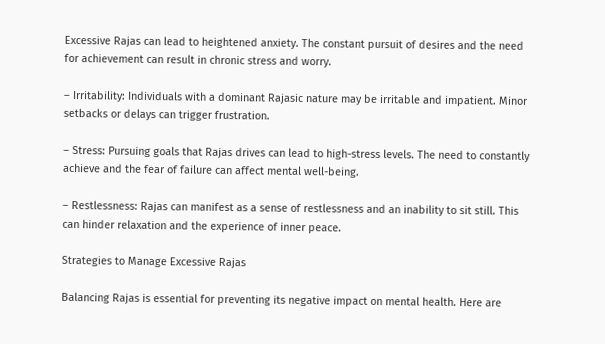Excessive Rajas can lead to heightened anxiety. The constant pursuit of desires and the need for achievement can result in chronic stress and worry.

– Irritability: Individuals with a dominant Rajasic nature may be irritable and impatient. Minor setbacks or delays can trigger frustration.

– Stress: Pursuing goals that Rajas drives can lead to high-stress levels. The need to constantly achieve and the fear of failure can affect mental well-being.

– Restlessness: Rajas can manifest as a sense of restlessness and an inability to sit still. This can hinder relaxation and the experience of inner peace.

Strategies to Manage Excessive Rajas

Balancing Rajas is essential for preventing its negative impact on mental health. Here are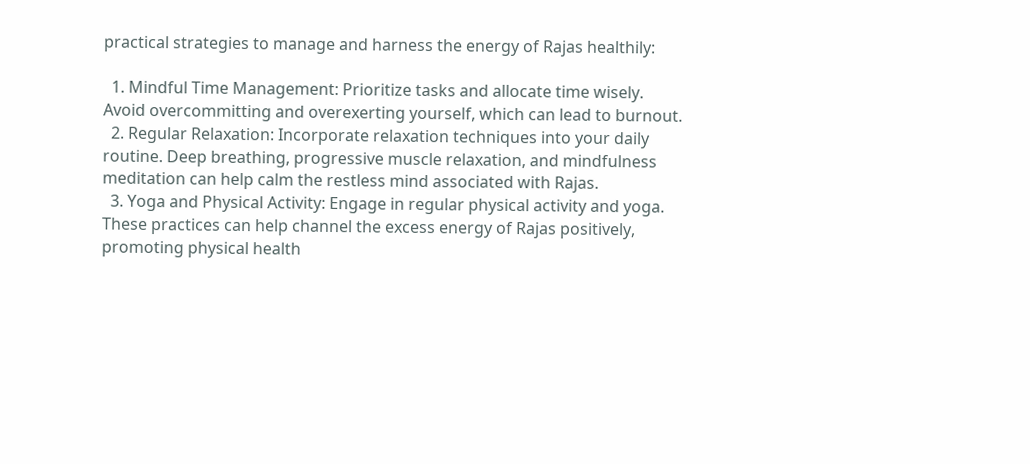practical strategies to manage and harness the energy of Rajas healthily:

  1. Mindful Time Management: Prioritize tasks and allocate time wisely. Avoid overcommitting and overexerting yourself, which can lead to burnout.
  2. Regular Relaxation: Incorporate relaxation techniques into your daily routine. Deep breathing, progressive muscle relaxation, and mindfulness meditation can help calm the restless mind associated with Rajas.
  3. Yoga and Physical Activity: Engage in regular physical activity and yoga. These practices can help channel the excess energy of Rajas positively, promoting physical health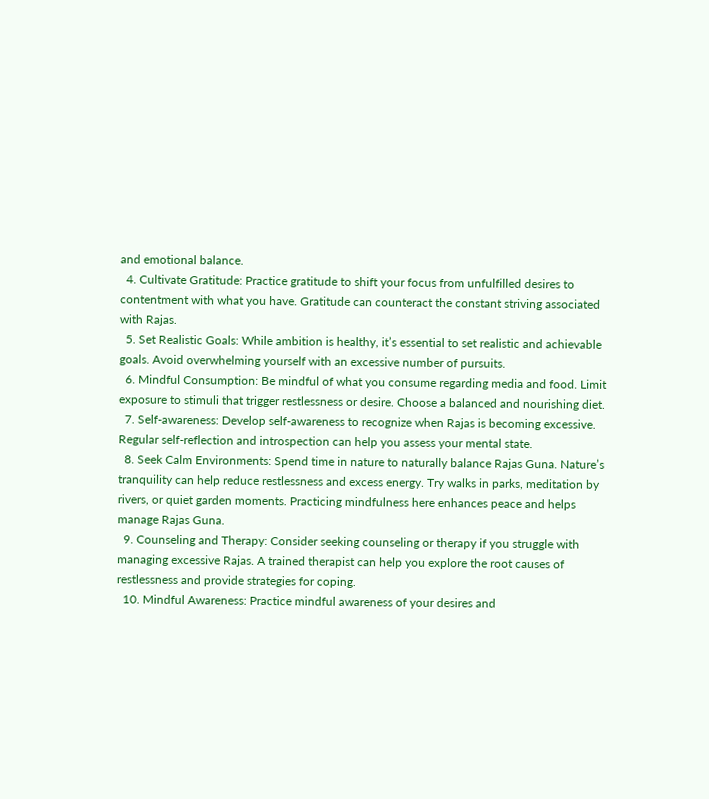and emotional balance.
  4. Cultivate Gratitude: Practice gratitude to shift your focus from unfulfilled desires to contentment with what you have. Gratitude can counteract the constant striving associated with Rajas.
  5. Set Realistic Goals: While ambition is healthy, it’s essential to set realistic and achievable goals. Avoid overwhelming yourself with an excessive number of pursuits.
  6. Mindful Consumption: Be mindful of what you consume regarding media and food. Limit exposure to stimuli that trigger restlessness or desire. Choose a balanced and nourishing diet.
  7. Self-awareness: Develop self-awareness to recognize when Rajas is becoming excessive. Regular self-reflection and introspection can help you assess your mental state.
  8. Seek Calm Environments: Spend time in nature to naturally balance Rajas Guna. Nature’s tranquility can help reduce restlessness and excess energy. Try walks in parks, meditation by rivers, or quiet garden moments. Practicing mindfulness here enhances peace and helps manage Rajas Guna.
  9. Counseling and Therapy: Consider seeking counseling or therapy if you struggle with managing excessive Rajas. A trained therapist can help you explore the root causes of restlessness and provide strategies for coping.
  10. Mindful Awareness: Practice mindful awareness of your desires and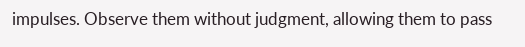impulses. Observe them without judgment, allowing them to pass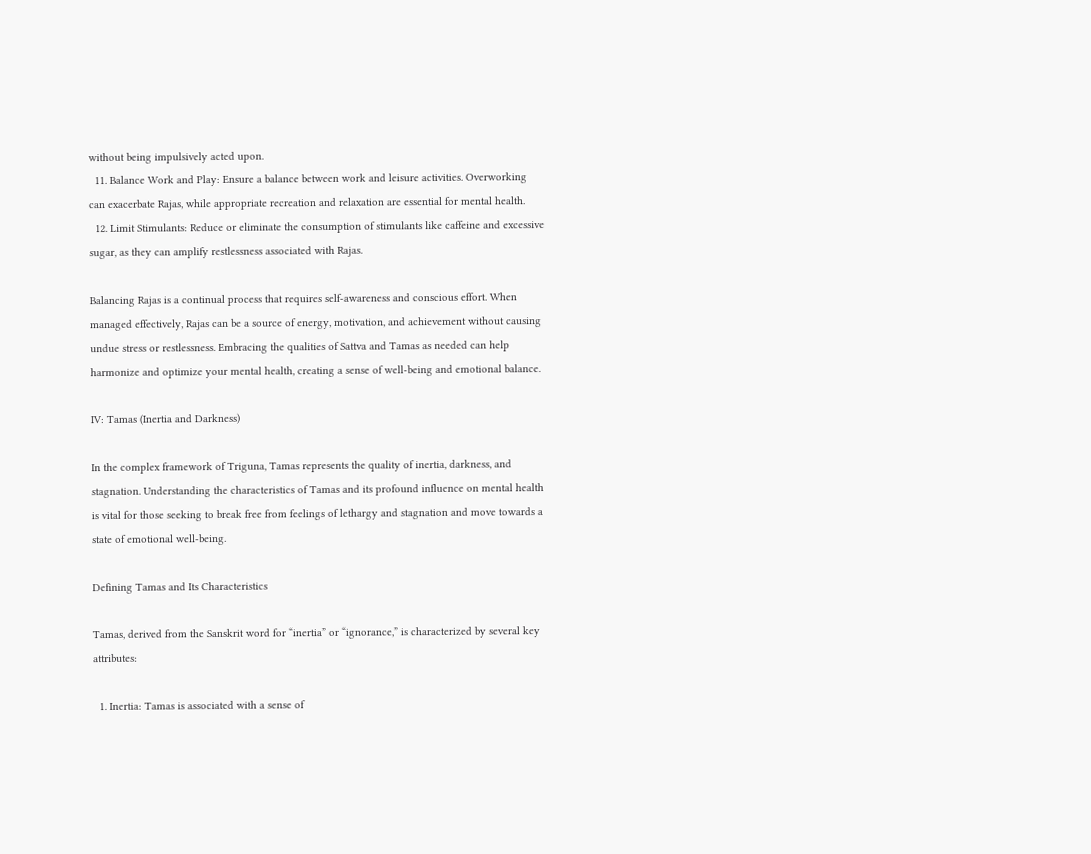without being impulsively acted upon.
  11. Balance Work and Play: Ensure a balance between work and leisure activities. Overworking can exacerbate Rajas, while appropriate recreation and relaxation are essential for mental health.
  12. Limit Stimulants: Reduce or eliminate the consumption of stimulants like caffeine and excessive sugar, as they can amplify restlessness associated with Rajas.

Balancing Rajas is a continual process that requires self-awareness and conscious effort. When managed effectively, Rajas can be a source of energy, motivation, and achievement without causing undue stress or restlessness. Embracing the qualities of Sattva and Tamas as needed can help harmonize and optimize your mental health, creating a sense of well-being and emotional balance.

IV: Tamas (Inertia and Darkness)

In the complex framework of Triguna, Tamas represents the quality of inertia, darkness, and stagnation. Understanding the characteristics of Tamas and its profound influence on mental health is vital for those seeking to break free from feelings of lethargy and stagnation and move towards a state of emotional well-being.

Defining Tamas and Its Characteristics

Tamas, derived from the Sanskrit word for “inertia” or “ignorance,” is characterized by several key attributes:

  1. Inertia: Tamas is associated with a sense of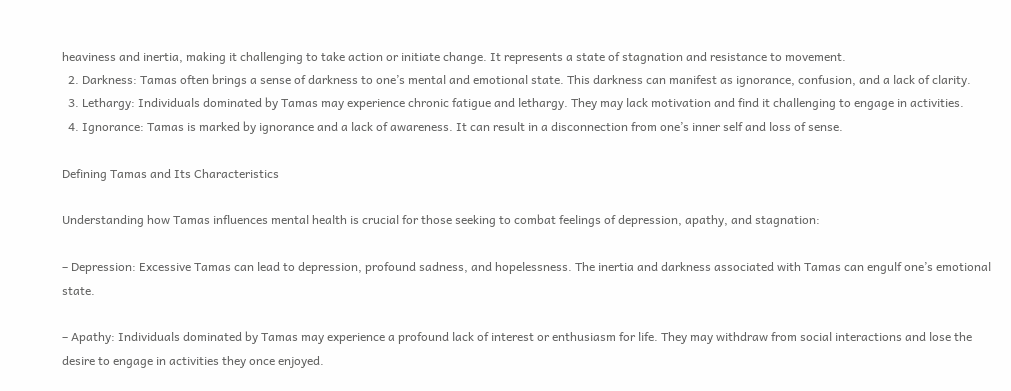heaviness and inertia, making it challenging to take action or initiate change. It represents a state of stagnation and resistance to movement.
  2. Darkness: Tamas often brings a sense of darkness to one’s mental and emotional state. This darkness can manifest as ignorance, confusion, and a lack of clarity.
  3. Lethargy: Individuals dominated by Tamas may experience chronic fatigue and lethargy. They may lack motivation and find it challenging to engage in activities.
  4. Ignorance: Tamas is marked by ignorance and a lack of awareness. It can result in a disconnection from one’s inner self and loss of sense.

Defining Tamas and Its Characteristics

Understanding how Tamas influences mental health is crucial for those seeking to combat feelings of depression, apathy, and stagnation:

– Depression: Excessive Tamas can lead to depression, profound sadness, and hopelessness. The inertia and darkness associated with Tamas can engulf one’s emotional state.

– Apathy: Individuals dominated by Tamas may experience a profound lack of interest or enthusiasm for life. They may withdraw from social interactions and lose the desire to engage in activities they once enjoyed.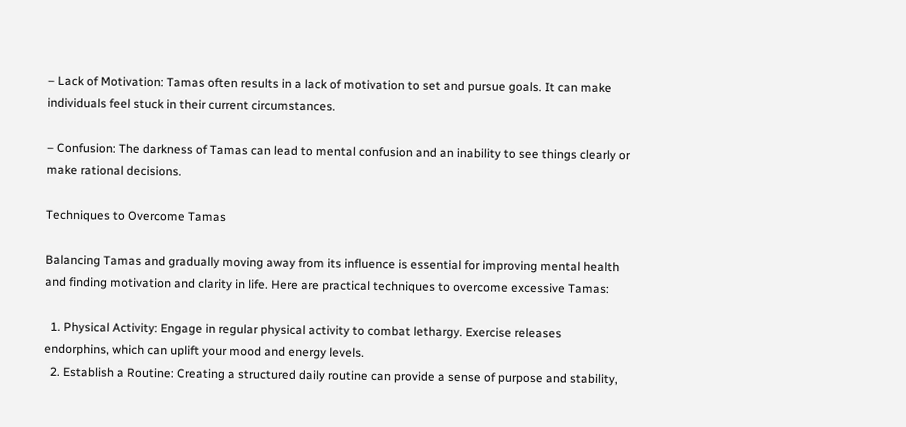– Lack of Motivation: Tamas often results in a lack of motivation to set and pursue goals. It can make individuals feel stuck in their current circumstances.

– Confusion: The darkness of Tamas can lead to mental confusion and an inability to see things clearly or make rational decisions.

Techniques to Overcome Tamas

Balancing Tamas and gradually moving away from its influence is essential for improving mental health and finding motivation and clarity in life. Here are practical techniques to overcome excessive Tamas:

  1. Physical Activity: Engage in regular physical activity to combat lethargy. Exercise releases endorphins, which can uplift your mood and energy levels.
  2. Establish a Routine: Creating a structured daily routine can provide a sense of purpose and stability,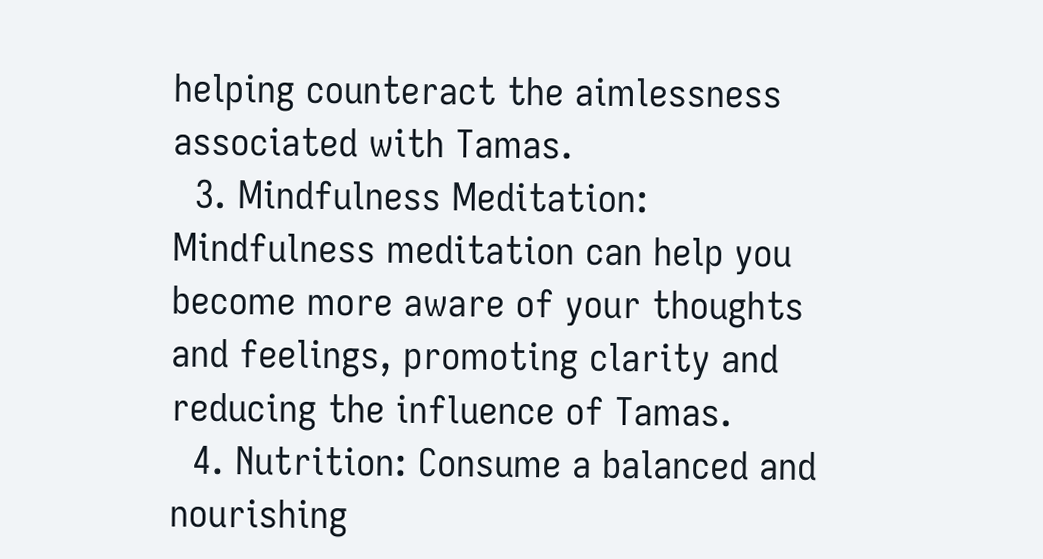helping counteract the aimlessness associated with Tamas.
  3. Mindfulness Meditation: Mindfulness meditation can help you become more aware of your thoughts and feelings, promoting clarity and reducing the influence of Tamas.
  4. Nutrition: Consume a balanced and nourishing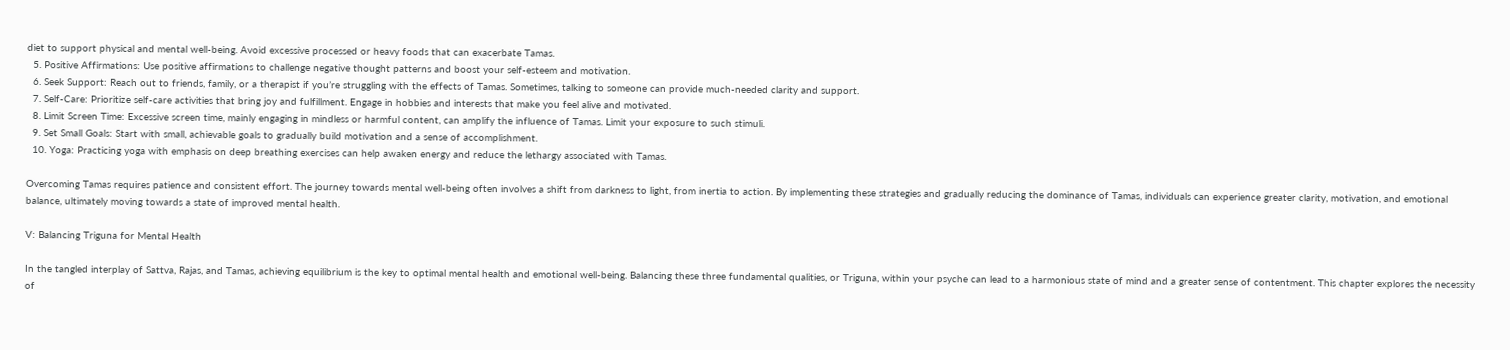diet to support physical and mental well-being. Avoid excessive processed or heavy foods that can exacerbate Tamas.
  5. Positive Affirmations: Use positive affirmations to challenge negative thought patterns and boost your self-esteem and motivation.
  6. Seek Support: Reach out to friends, family, or a therapist if you’re struggling with the effects of Tamas. Sometimes, talking to someone can provide much-needed clarity and support.
  7. Self-Care: Prioritize self-care activities that bring joy and fulfillment. Engage in hobbies and interests that make you feel alive and motivated.
  8. Limit Screen Time: Excessive screen time, mainly engaging in mindless or harmful content, can amplify the influence of Tamas. Limit your exposure to such stimuli.
  9. Set Small Goals: Start with small, achievable goals to gradually build motivation and a sense of accomplishment.
  10. Yoga: Practicing yoga with emphasis on deep breathing exercises can help awaken energy and reduce the lethargy associated with Tamas.

Overcoming Tamas requires patience and consistent effort. The journey towards mental well-being often involves a shift from darkness to light, from inertia to action. By implementing these strategies and gradually reducing the dominance of Tamas, individuals can experience greater clarity, motivation, and emotional balance, ultimately moving towards a state of improved mental health.

V: Balancing Triguna for Mental Health

In the tangled interplay of Sattva, Rajas, and Tamas, achieving equilibrium is the key to optimal mental health and emotional well-being. Balancing these three fundamental qualities, or Triguna, within your psyche can lead to a harmonious state of mind and a greater sense of contentment. This chapter explores the necessity of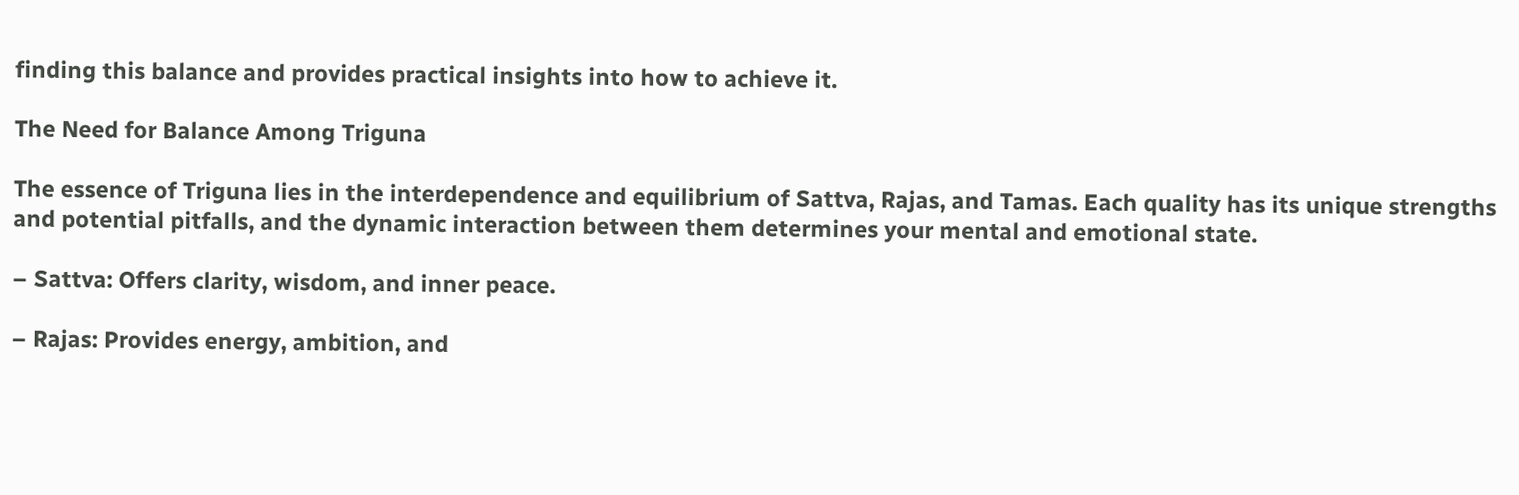finding this balance and provides practical insights into how to achieve it.

The Need for Balance Among Triguna

The essence of Triguna lies in the interdependence and equilibrium of Sattva, Rajas, and Tamas. Each quality has its unique strengths and potential pitfalls, and the dynamic interaction between them determines your mental and emotional state.

– Sattva: Offers clarity, wisdom, and inner peace.

– Rajas: Provides energy, ambition, and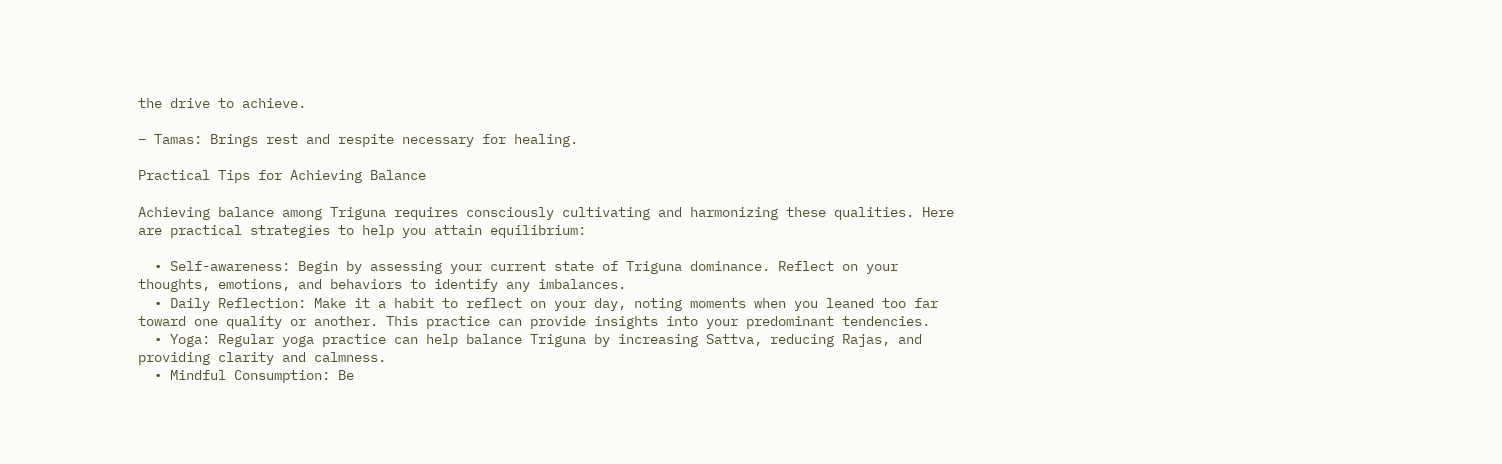the drive to achieve.

– Tamas: Brings rest and respite necessary for healing.

Practical Tips for Achieving Balance

Achieving balance among Triguna requires consciously cultivating and harmonizing these qualities. Here are practical strategies to help you attain equilibrium:

  • Self-awareness: Begin by assessing your current state of Triguna dominance. Reflect on your thoughts, emotions, and behaviors to identify any imbalances.
  • Daily Reflection: Make it a habit to reflect on your day, noting moments when you leaned too far toward one quality or another. This practice can provide insights into your predominant tendencies.
  • Yoga: Regular yoga practice can help balance Triguna by increasing Sattva, reducing Rajas, and providing clarity and calmness.
  • Mindful Consumption: Be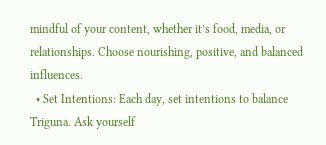mindful of your content, whether it’s food, media, or relationships. Choose nourishing, positive, and balanced influences.
  • Set Intentions: Each day, set intentions to balance Triguna. Ask yourself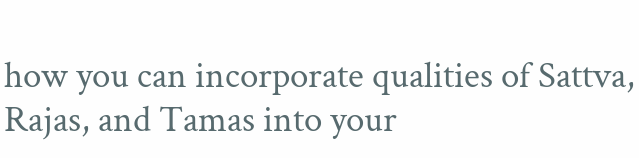how you can incorporate qualities of Sattva, Rajas, and Tamas into your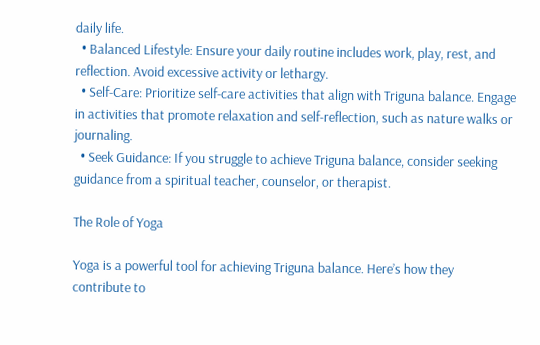daily life.
  • Balanced Lifestyle: Ensure your daily routine includes work, play, rest, and reflection. Avoid excessive activity or lethargy.
  • Self-Care: Prioritize self-care activities that align with Triguna balance. Engage in activities that promote relaxation and self-reflection, such as nature walks or journaling.
  • Seek Guidance: If you struggle to achieve Triguna balance, consider seeking guidance from a spiritual teacher, counselor, or therapist.

The Role of Yoga

Yoga is a powerful tool for achieving Triguna balance. Here’s how they contribute to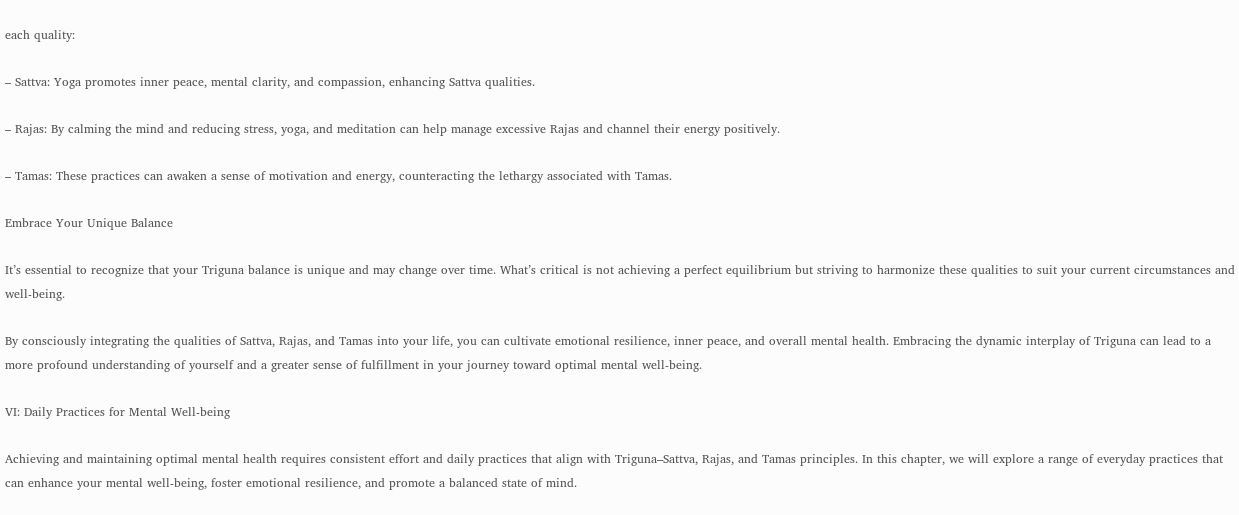each quality:

– Sattva: Yoga promotes inner peace, mental clarity, and compassion, enhancing Sattva qualities.

– Rajas: By calming the mind and reducing stress, yoga, and meditation can help manage excessive Rajas and channel their energy positively.

– Tamas: These practices can awaken a sense of motivation and energy, counteracting the lethargy associated with Tamas.

Embrace Your Unique Balance

It’s essential to recognize that your Triguna balance is unique and may change over time. What’s critical is not achieving a perfect equilibrium but striving to harmonize these qualities to suit your current circumstances and well-being.

By consciously integrating the qualities of Sattva, Rajas, and Tamas into your life, you can cultivate emotional resilience, inner peace, and overall mental health. Embracing the dynamic interplay of Triguna can lead to a more profound understanding of yourself and a greater sense of fulfillment in your journey toward optimal mental well-being.

VI: Daily Practices for Mental Well-being

Achieving and maintaining optimal mental health requires consistent effort and daily practices that align with Triguna–Sattva, Rajas, and Tamas principles. In this chapter, we will explore a range of everyday practices that can enhance your mental well-being, foster emotional resilience, and promote a balanced state of mind.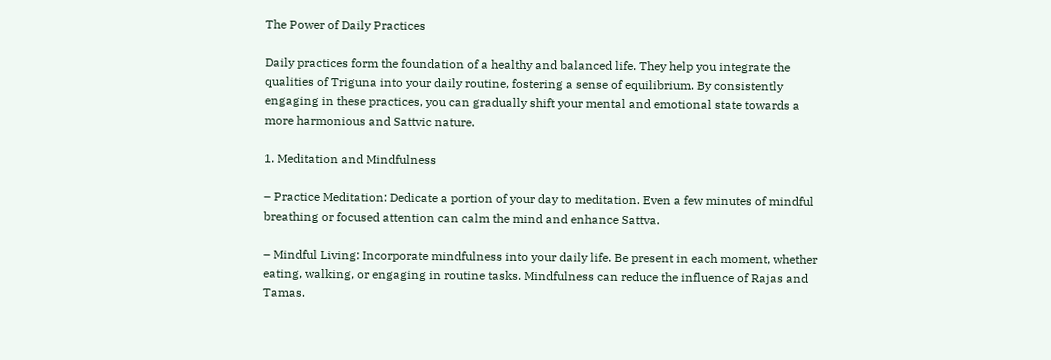The Power of Daily Practices

Daily practices form the foundation of a healthy and balanced life. They help you integrate the qualities of Triguna into your daily routine, fostering a sense of equilibrium. By consistently engaging in these practices, you can gradually shift your mental and emotional state towards a more harmonious and Sattvic nature.

1. Meditation and Mindfulness

– Practice Meditation: Dedicate a portion of your day to meditation. Even a few minutes of mindful breathing or focused attention can calm the mind and enhance Sattva.

– Mindful Living: Incorporate mindfulness into your daily life. Be present in each moment, whether eating, walking, or engaging in routine tasks. Mindfulness can reduce the influence of Rajas and Tamas.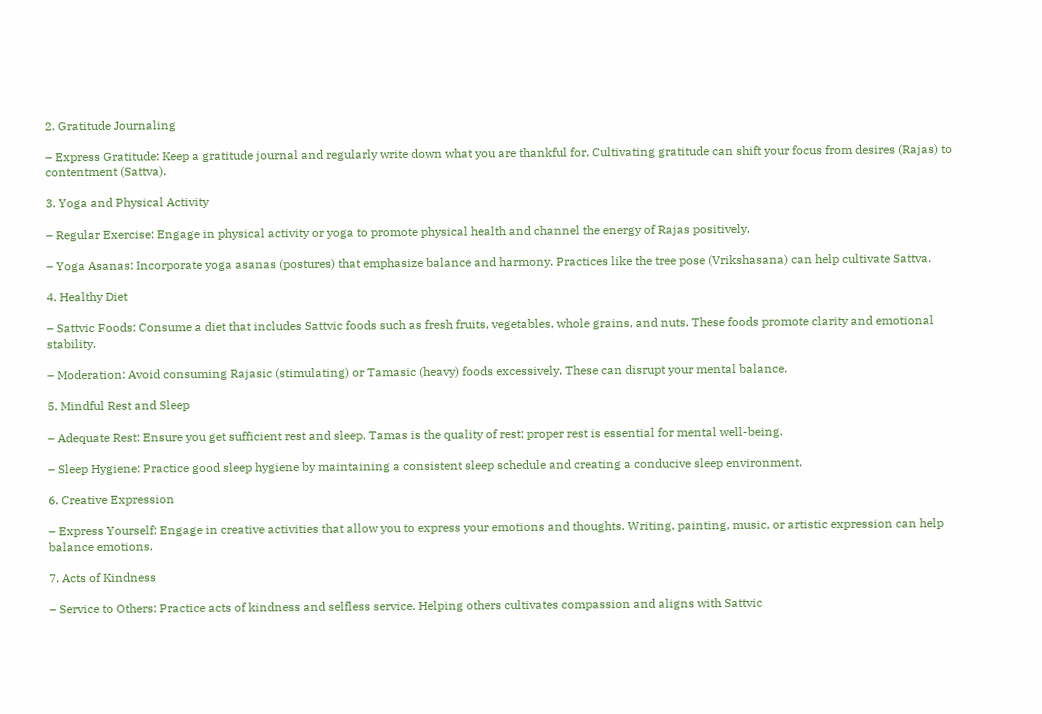2. Gratitude Journaling

– Express Gratitude: Keep a gratitude journal and regularly write down what you are thankful for. Cultivating gratitude can shift your focus from desires (Rajas) to contentment (Sattva).

3. Yoga and Physical Activity

– Regular Exercise: Engage in physical activity or yoga to promote physical health and channel the energy of Rajas positively.

– Yoga Asanas: Incorporate yoga asanas (postures) that emphasize balance and harmony. Practices like the tree pose (Vrikshasana) can help cultivate Sattva.

4. Healthy Diet

– Sattvic Foods: Consume a diet that includes Sattvic foods such as fresh fruits, vegetables, whole grains, and nuts. These foods promote clarity and emotional stability.

– Moderation: Avoid consuming Rajasic (stimulating) or Tamasic (heavy) foods excessively. These can disrupt your mental balance.

5. Mindful Rest and Sleep

– Adequate Rest: Ensure you get sufficient rest and sleep. Tamas is the quality of rest; proper rest is essential for mental well-being.

– Sleep Hygiene: Practice good sleep hygiene by maintaining a consistent sleep schedule and creating a conducive sleep environment.

6. Creative Expression

– Express Yourself: Engage in creative activities that allow you to express your emotions and thoughts. Writing, painting, music, or artistic expression can help balance emotions.

7. Acts of Kindness

– Service to Others: Practice acts of kindness and selfless service. Helping others cultivates compassion and aligns with Sattvic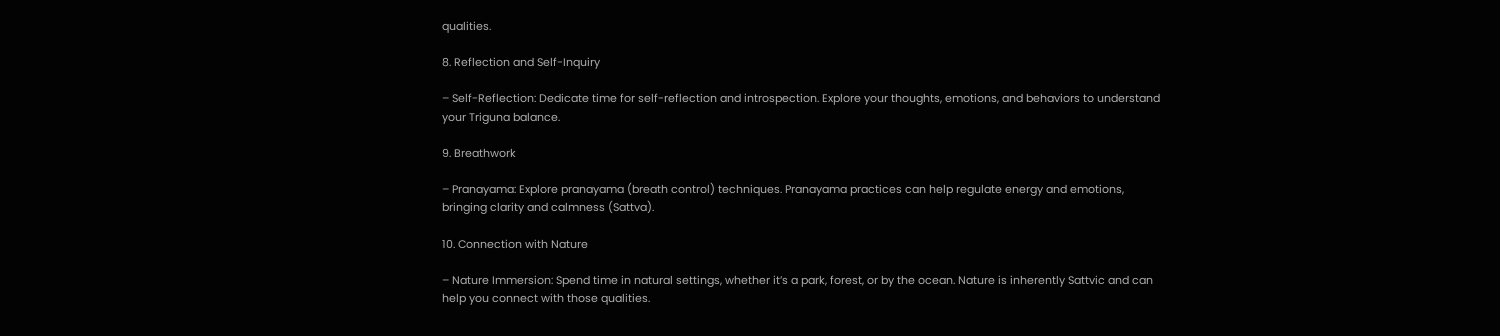qualities.

8. Reflection and Self-Inquiry

– Self-Reflection: Dedicate time for self-reflection and introspection. Explore your thoughts, emotions, and behaviors to understand your Triguna balance.

9. Breathwork

– Pranayama: Explore pranayama (breath control) techniques. Pranayama practices can help regulate energy and emotions, bringing clarity and calmness (Sattva).

10. Connection with Nature

– Nature Immersion: Spend time in natural settings, whether it’s a park, forest, or by the ocean. Nature is inherently Sattvic and can help you connect with those qualities.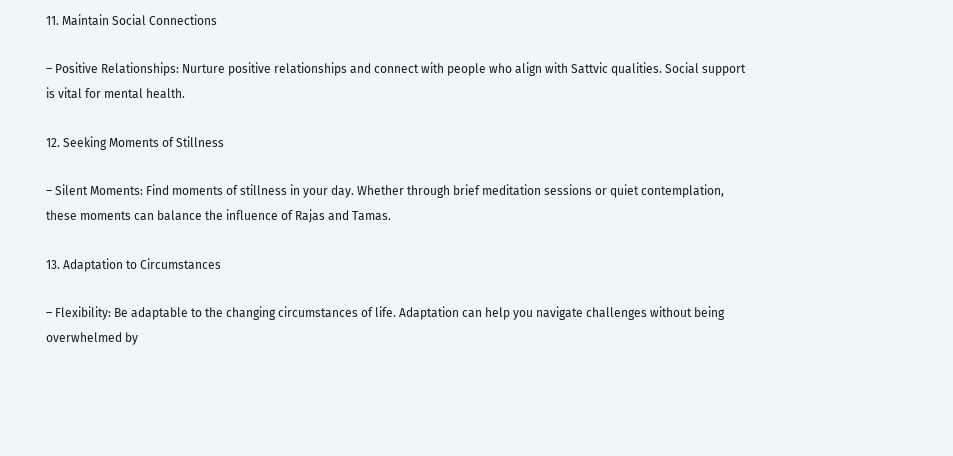11. Maintain Social Connections

– Positive Relationships: Nurture positive relationships and connect with people who align with Sattvic qualities. Social support is vital for mental health.

12. Seeking Moments of Stillness

– Silent Moments: Find moments of stillness in your day. Whether through brief meditation sessions or quiet contemplation, these moments can balance the influence of Rajas and Tamas.

13. Adaptation to Circumstances

– Flexibility: Be adaptable to the changing circumstances of life. Adaptation can help you navigate challenges without being overwhelmed by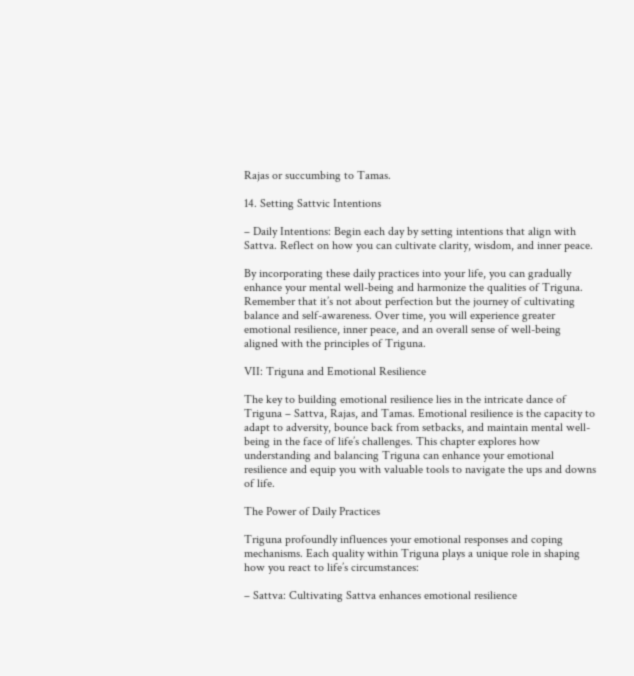Rajas or succumbing to Tamas.

14. Setting Sattvic Intentions

– Daily Intentions: Begin each day by setting intentions that align with Sattva. Reflect on how you can cultivate clarity, wisdom, and inner peace.

By incorporating these daily practices into your life, you can gradually enhance your mental well-being and harmonize the qualities of Triguna. Remember that it’s not about perfection but the journey of cultivating balance and self-awareness. Over time, you will experience greater emotional resilience, inner peace, and an overall sense of well-being aligned with the principles of Triguna.

VII: Triguna and Emotional Resilience

The key to building emotional resilience lies in the intricate dance of Triguna – Sattva, Rajas, and Tamas. Emotional resilience is the capacity to adapt to adversity, bounce back from setbacks, and maintain mental well-being in the face of life’s challenges. This chapter explores how understanding and balancing Triguna can enhance your emotional resilience and equip you with valuable tools to navigate the ups and downs of life.

The Power of Daily Practices

Triguna profoundly influences your emotional responses and coping mechanisms. Each quality within Triguna plays a unique role in shaping how you react to life’s circumstances:

– Sattva: Cultivating Sattva enhances emotional resilience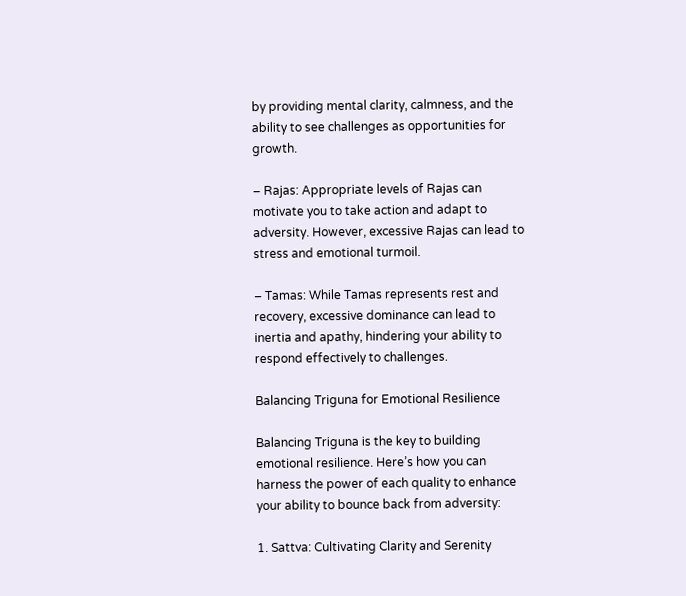by providing mental clarity, calmness, and the ability to see challenges as opportunities for growth.

– Rajas: Appropriate levels of Rajas can motivate you to take action and adapt to adversity. However, excessive Rajas can lead to stress and emotional turmoil.

– Tamas: While Tamas represents rest and recovery, excessive dominance can lead to inertia and apathy, hindering your ability to respond effectively to challenges.

Balancing Triguna for Emotional Resilience

Balancing Triguna is the key to building emotional resilience. Here’s how you can harness the power of each quality to enhance your ability to bounce back from adversity:

1. Sattva: Cultivating Clarity and Serenity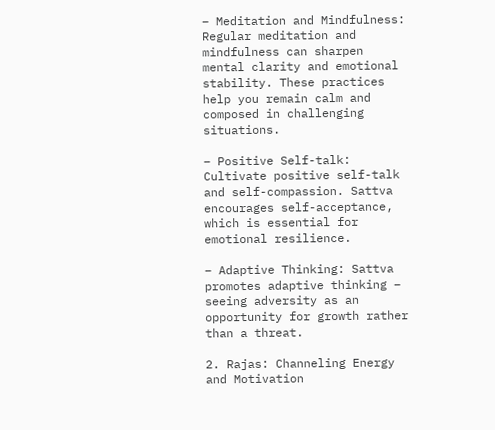– Meditation and Mindfulness: Regular meditation and mindfulness can sharpen mental clarity and emotional stability. These practices help you remain calm and composed in challenging situations.

– Positive Self-talk: Cultivate positive self-talk and self-compassion. Sattva encourages self-acceptance, which is essential for emotional resilience.

– Adaptive Thinking: Sattva promotes adaptive thinking – seeing adversity as an opportunity for growth rather than a threat.

2. Rajas: Channeling Energy and Motivation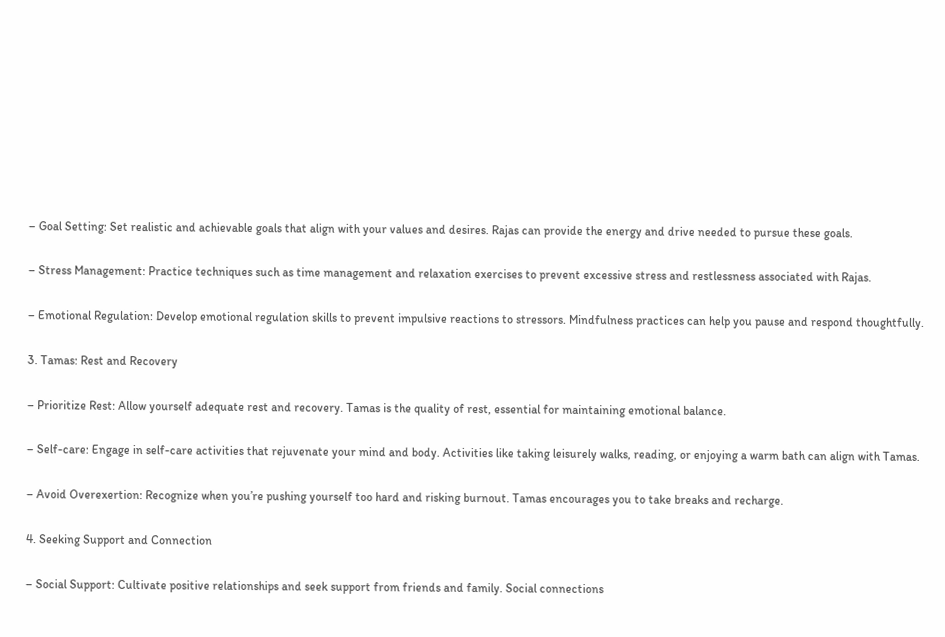– Goal Setting: Set realistic and achievable goals that align with your values and desires. Rajas can provide the energy and drive needed to pursue these goals.

– Stress Management: Practice techniques such as time management and relaxation exercises to prevent excessive stress and restlessness associated with Rajas.

– Emotional Regulation: Develop emotional regulation skills to prevent impulsive reactions to stressors. Mindfulness practices can help you pause and respond thoughtfully.

3. Tamas: Rest and Recovery

– Prioritize Rest: Allow yourself adequate rest and recovery. Tamas is the quality of rest, essential for maintaining emotional balance.

– Self-care: Engage in self-care activities that rejuvenate your mind and body. Activities like taking leisurely walks, reading, or enjoying a warm bath can align with Tamas.

– Avoid Overexertion: Recognize when you’re pushing yourself too hard and risking burnout. Tamas encourages you to take breaks and recharge.

4. Seeking Support and Connection

– Social Support: Cultivate positive relationships and seek support from friends and family. Social connections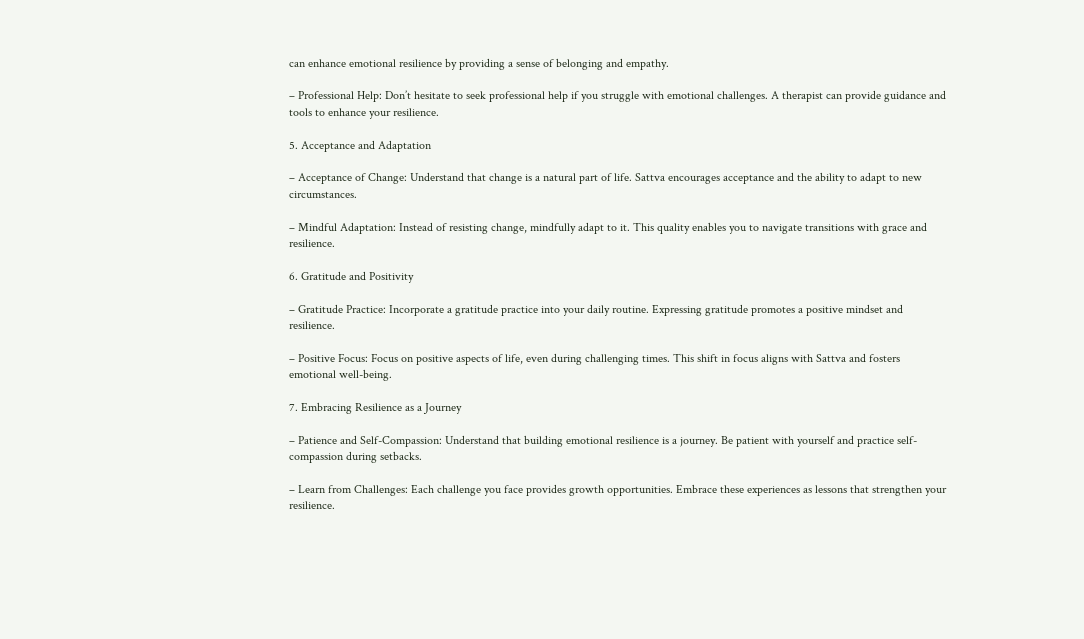can enhance emotional resilience by providing a sense of belonging and empathy.

– Professional Help: Don’t hesitate to seek professional help if you struggle with emotional challenges. A therapist can provide guidance and tools to enhance your resilience.

5. Acceptance and Adaptation

– Acceptance of Change: Understand that change is a natural part of life. Sattva encourages acceptance and the ability to adapt to new circumstances.

– Mindful Adaptation: Instead of resisting change, mindfully adapt to it. This quality enables you to navigate transitions with grace and resilience.

6. Gratitude and Positivity

– Gratitude Practice: Incorporate a gratitude practice into your daily routine. Expressing gratitude promotes a positive mindset and resilience.

– Positive Focus: Focus on positive aspects of life, even during challenging times. This shift in focus aligns with Sattva and fosters emotional well-being.

7. Embracing Resilience as a Journey

– Patience and Self-Compassion: Understand that building emotional resilience is a journey. Be patient with yourself and practice self-compassion during setbacks.

– Learn from Challenges: Each challenge you face provides growth opportunities. Embrace these experiences as lessons that strengthen your resilience.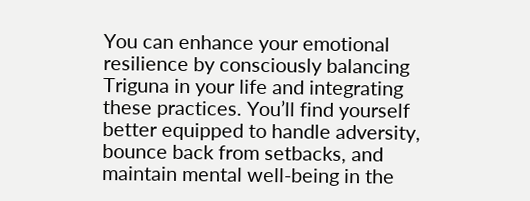You can enhance your emotional resilience by consciously balancing Triguna in your life and integrating these practices. You’ll find yourself better equipped to handle adversity, bounce back from setbacks, and maintain mental well-being in the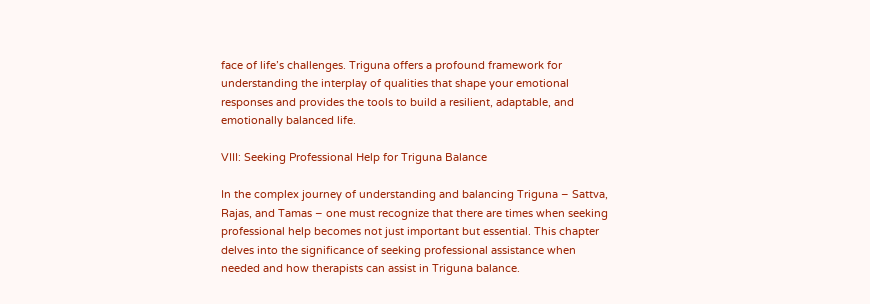face of life’s challenges. Triguna offers a profound framework for understanding the interplay of qualities that shape your emotional responses and provides the tools to build a resilient, adaptable, and emotionally balanced life.

VIII: Seeking Professional Help for Triguna Balance

In the complex journey of understanding and balancing Triguna – Sattva, Rajas, and Tamas – one must recognize that there are times when seeking professional help becomes not just important but essential. This chapter delves into the significance of seeking professional assistance when needed and how therapists can assist in Triguna balance.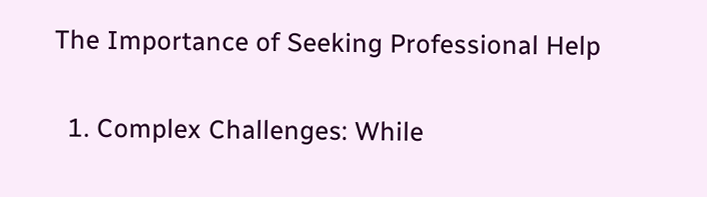The Importance of Seeking Professional Help

  1. Complex Challenges: While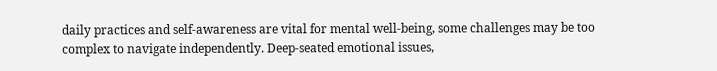daily practices and self-awareness are vital for mental well-being, some challenges may be too complex to navigate independently. Deep-seated emotional issues,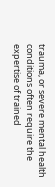trauma, or severe mental health conditions often require the expertise of trained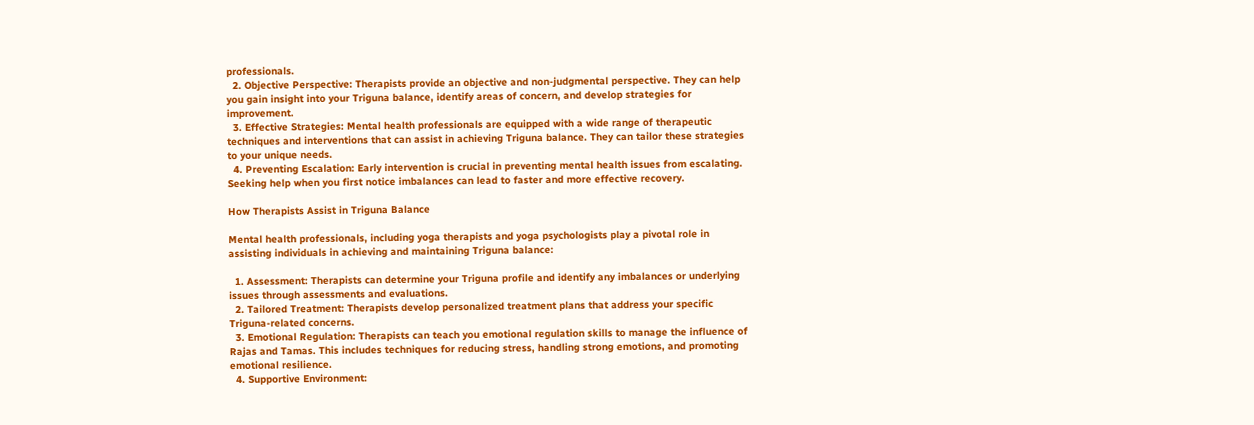professionals.
  2. Objective Perspective: Therapists provide an objective and non-judgmental perspective. They can help you gain insight into your Triguna balance, identify areas of concern, and develop strategies for improvement.
  3. Effective Strategies: Mental health professionals are equipped with a wide range of therapeutic techniques and interventions that can assist in achieving Triguna balance. They can tailor these strategies to your unique needs.
  4. Preventing Escalation: Early intervention is crucial in preventing mental health issues from escalating. Seeking help when you first notice imbalances can lead to faster and more effective recovery.

How Therapists Assist in Triguna Balance

Mental health professionals, including yoga therapists and yoga psychologists play a pivotal role in assisting individuals in achieving and maintaining Triguna balance:

  1. Assessment: Therapists can determine your Triguna profile and identify any imbalances or underlying issues through assessments and evaluations.
  2. Tailored Treatment: Therapists develop personalized treatment plans that address your specific Triguna-related concerns.
  3. Emotional Regulation: Therapists can teach you emotional regulation skills to manage the influence of Rajas and Tamas. This includes techniques for reducing stress, handling strong emotions, and promoting emotional resilience.
  4. Supportive Environment: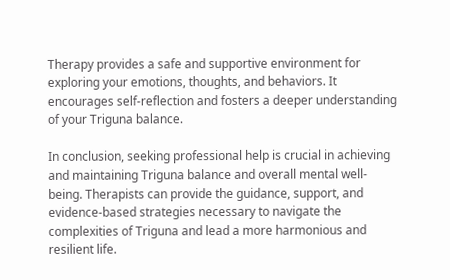Therapy provides a safe and supportive environment for exploring your emotions, thoughts, and behaviors. It encourages self-reflection and fosters a deeper understanding of your Triguna balance.

In conclusion, seeking professional help is crucial in achieving and maintaining Triguna balance and overall mental well-being. Therapists can provide the guidance, support, and evidence-based strategies necessary to navigate the complexities of Triguna and lead a more harmonious and resilient life.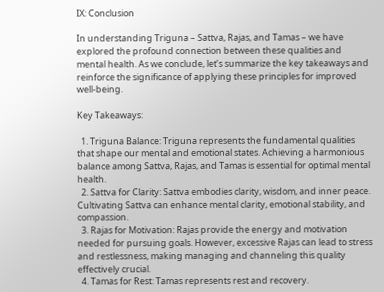IX: Conclusion

In understanding Triguna – Sattva, Rajas, and Tamas – we have explored the profound connection between these qualities and mental health. As we conclude, let’s summarize the key takeaways and reinforce the significance of applying these principles for improved well-being.

Key Takeaways:

  1. Triguna Balance: Triguna represents the fundamental qualities that shape our mental and emotional states. Achieving a harmonious balance among Sattva, Rajas, and Tamas is essential for optimal mental health.
  2. Sattva for Clarity: Sattva embodies clarity, wisdom, and inner peace. Cultivating Sattva can enhance mental clarity, emotional stability, and compassion.
  3. Rajas for Motivation: Rajas provide the energy and motivation needed for pursuing goals. However, excessive Rajas can lead to stress and restlessness, making managing and channeling this quality effectively crucial.
  4. Tamas for Rest: Tamas represents rest and recovery.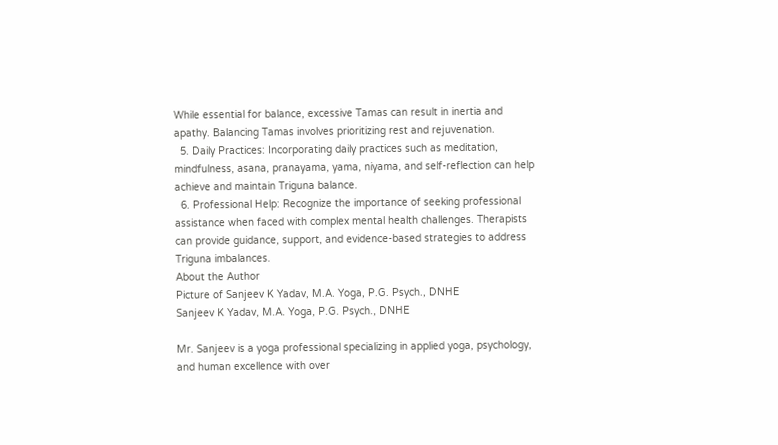While essential for balance, excessive Tamas can result in inertia and apathy. Balancing Tamas involves prioritizing rest and rejuvenation.
  5. Daily Practices: Incorporating daily practices such as meditation, mindfulness, asana, pranayama, yama, niyama, and self-reflection can help achieve and maintain Triguna balance.
  6. Professional Help: Recognize the importance of seeking professional assistance when faced with complex mental health challenges. Therapists can provide guidance, support, and evidence-based strategies to address Triguna imbalances.
About the Author
Picture of Sanjeev K Yadav, M.A. Yoga, P.G. Psych., DNHE
Sanjeev K Yadav, M.A. Yoga, P.G. Psych., DNHE

Mr. Sanjeev is a yoga professional specializing in applied yoga, psychology, and human excellence with over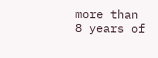more than 8 years of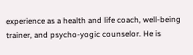experience as a health and life coach, well-being trainer, and psycho-yogic counselor. He is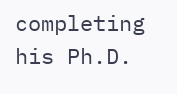completing his Ph.D.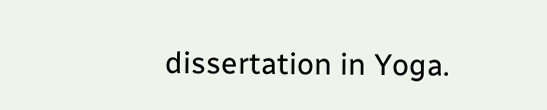dissertation in Yoga.